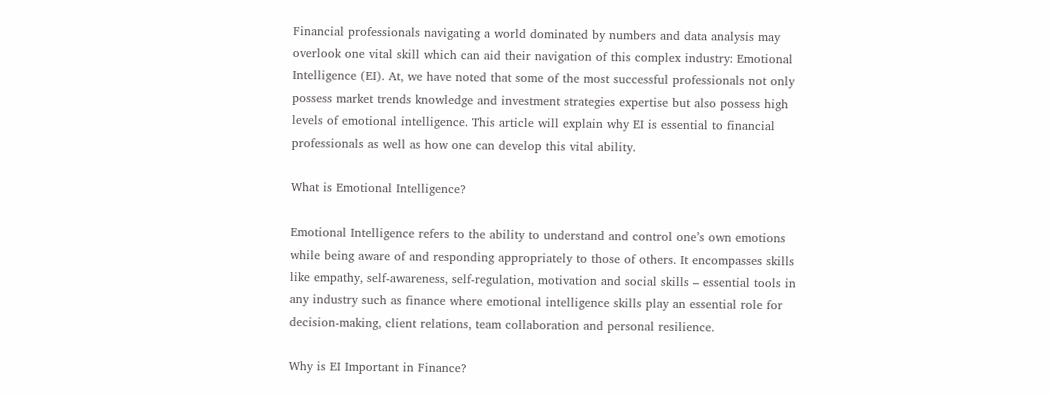Financial professionals navigating a world dominated by numbers and data analysis may overlook one vital skill which can aid their navigation of this complex industry: Emotional Intelligence (EI). At, we have noted that some of the most successful professionals not only possess market trends knowledge and investment strategies expertise but also possess high levels of emotional intelligence. This article will explain why EI is essential to financial professionals as well as how one can develop this vital ability.

What is Emotional Intelligence?

Emotional Intelligence refers to the ability to understand and control one’s own emotions while being aware of and responding appropriately to those of others. It encompasses skills like empathy, self-awareness, self-regulation, motivation and social skills – essential tools in any industry such as finance where emotional intelligence skills play an essential role for decision-making, client relations, team collaboration and personal resilience.

Why is EI Important in Finance?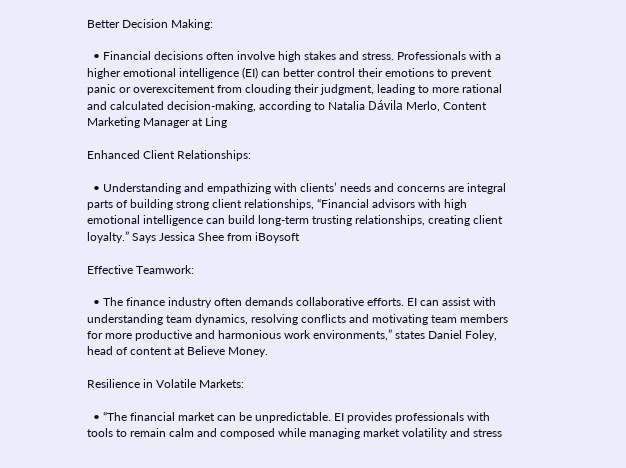Better Decision Making:

  • Financial decisions often involve high stakes and stress. Professionals with a higher emotional intelligence (EI) can better control their emotions to prevent panic or overexcitement from clouding their judgment, leading to more rational and calculated decision-making, according to Natalia Dávila Merlo, Content Marketing Manager at Ling

Enhanced Client Relationships:

  • Understanding and empathizing with clients’ needs and concerns are integral parts of building strong client relationships, “Financial advisors with high emotional intelligence can build long-term trusting relationships, creating client loyalty.” Says Jessica Shee from iBoysoft

Effective Teamwork:

  • The finance industry often demands collaborative efforts. EI can assist with understanding team dynamics, resolving conflicts and motivating team members for more productive and harmonious work environments,” states Daniel Foley, head of content at Believe Money.

Resilience in Volatile Markets:

  • “The financial market can be unpredictable. EI provides professionals with tools to remain calm and composed while managing market volatility and stress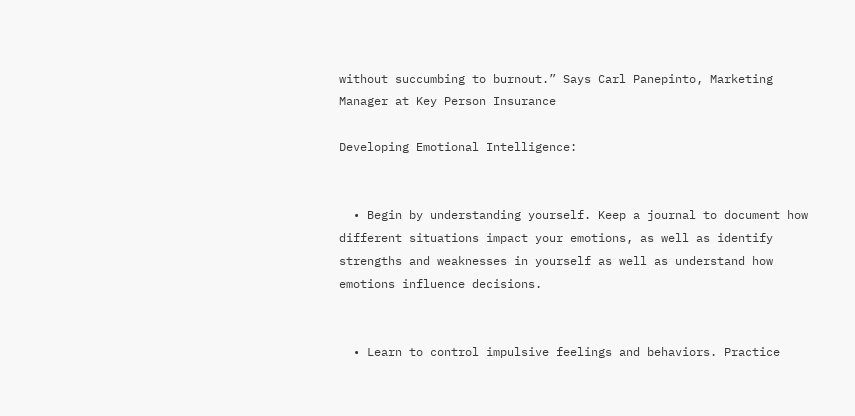without succumbing to burnout.” Says Carl Panepinto, Marketing Manager at Key Person Insurance

Developing Emotional Intelligence:


  • Begin by understanding yourself. Keep a journal to document how different situations impact your emotions, as well as identify strengths and weaknesses in yourself as well as understand how emotions influence decisions.


  • Learn to control impulsive feelings and behaviors. Practice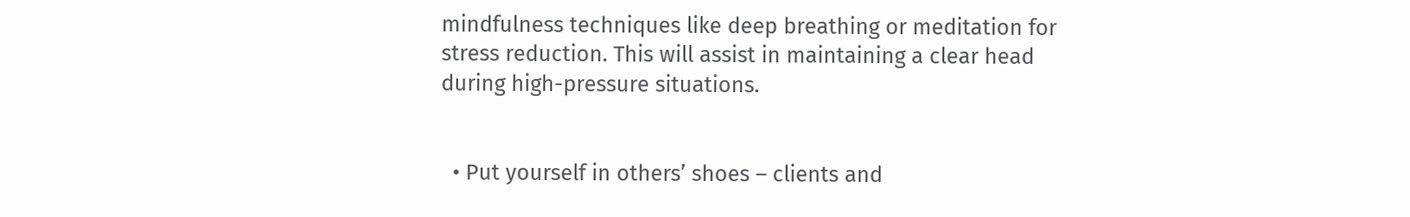mindfulness techniques like deep breathing or meditation for stress reduction. This will assist in maintaining a clear head during high-pressure situations.


  • Put yourself in others’ shoes – clients and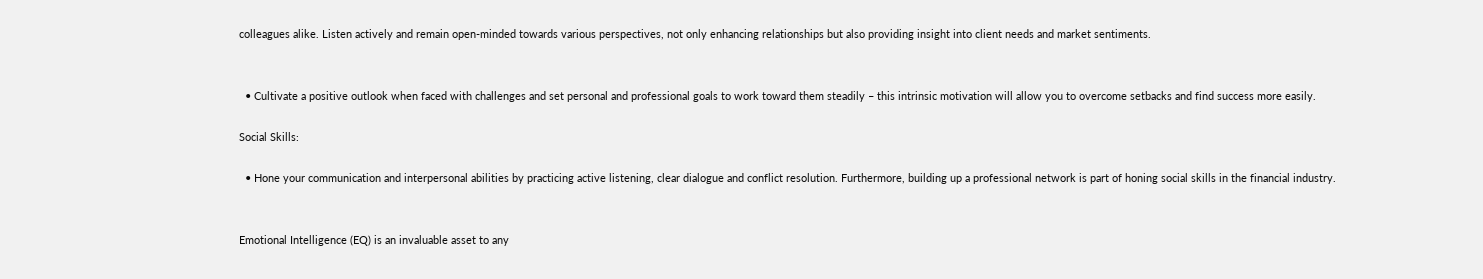colleagues alike. Listen actively and remain open-minded towards various perspectives, not only enhancing relationships but also providing insight into client needs and market sentiments.


  • Cultivate a positive outlook when faced with challenges and set personal and professional goals to work toward them steadily – this intrinsic motivation will allow you to overcome setbacks and find success more easily.

Social Skills:

  • Hone your communication and interpersonal abilities by practicing active listening, clear dialogue and conflict resolution. Furthermore, building up a professional network is part of honing social skills in the financial industry.


Emotional Intelligence (EQ) is an invaluable asset to any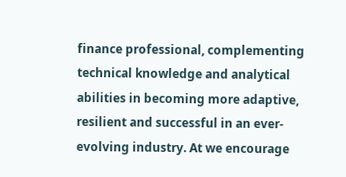finance professional, complementing technical knowledge and analytical abilities in becoming more adaptive, resilient and successful in an ever-evolving industry. At we encourage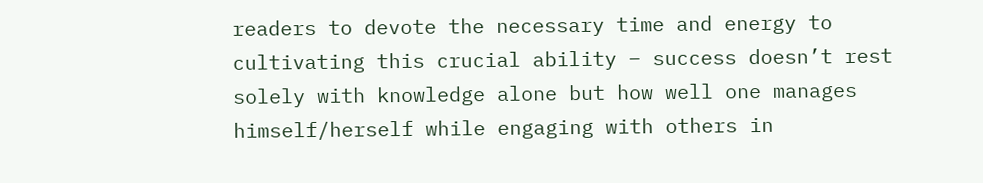readers to devote the necessary time and energy to cultivating this crucial ability – success doesn’t rest solely with knowledge alone but how well one manages himself/herself while engaging with others in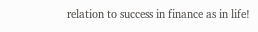relation to success in finance as in life!